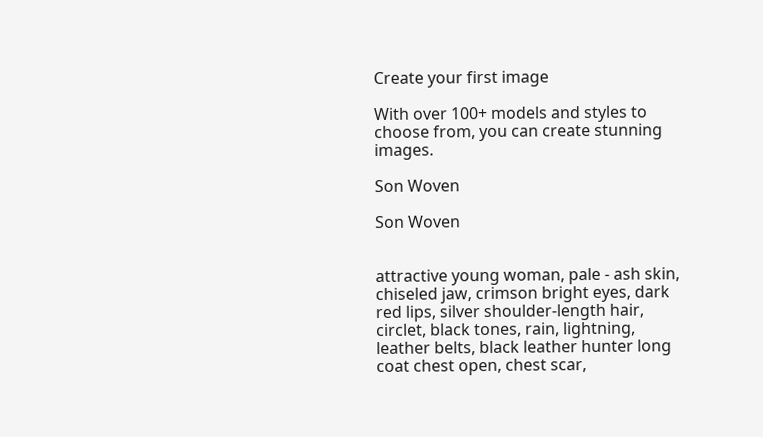Create your first image

With over 100+ models and styles to choose from, you can create stunning images.

Son Woven

Son Woven


attractive young woman, pale - ash skin, chiseled jaw, crimson bright eyes, dark red lips, silver shoulder-length hair, circlet, black tones, rain, lightning, leather belts, black leather hunter long coat chest open, chest scar,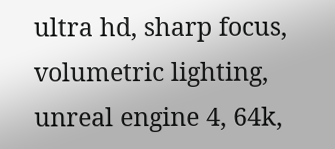ultra hd, sharp focus, volumetric lighting, unreal engine 4, 64k,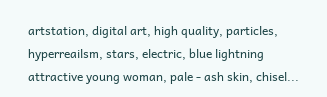artstation, digital art, high quality, particles, hyperreailsm, stars, electric, blue lightning
attractive young woman, pale - ash skin, chisel...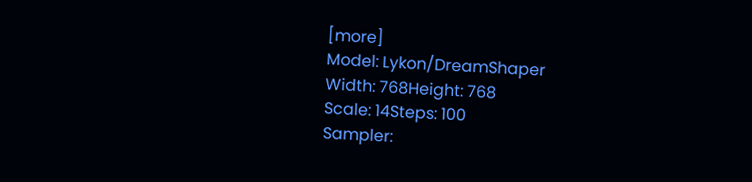[more]
Model: Lykon/DreamShaper
Width: 768Height: 768
Scale: 14Steps: 100
Sampler: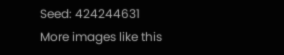Seed: 424244631
More images like this